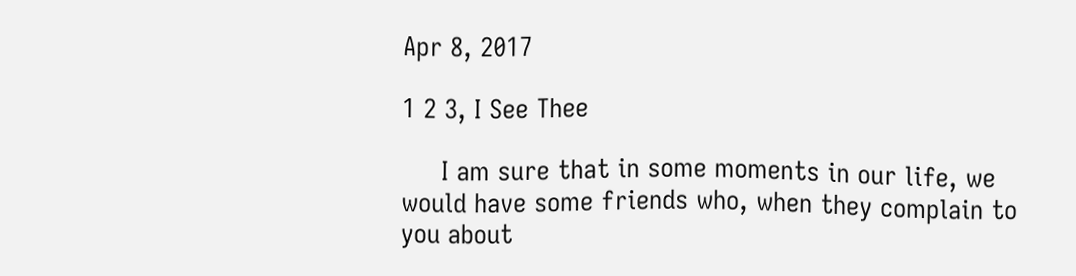Apr 8, 2017

1 2 3, I See Thee

     I am sure that in some moments in our life, we would have some friends who, when they complain to you about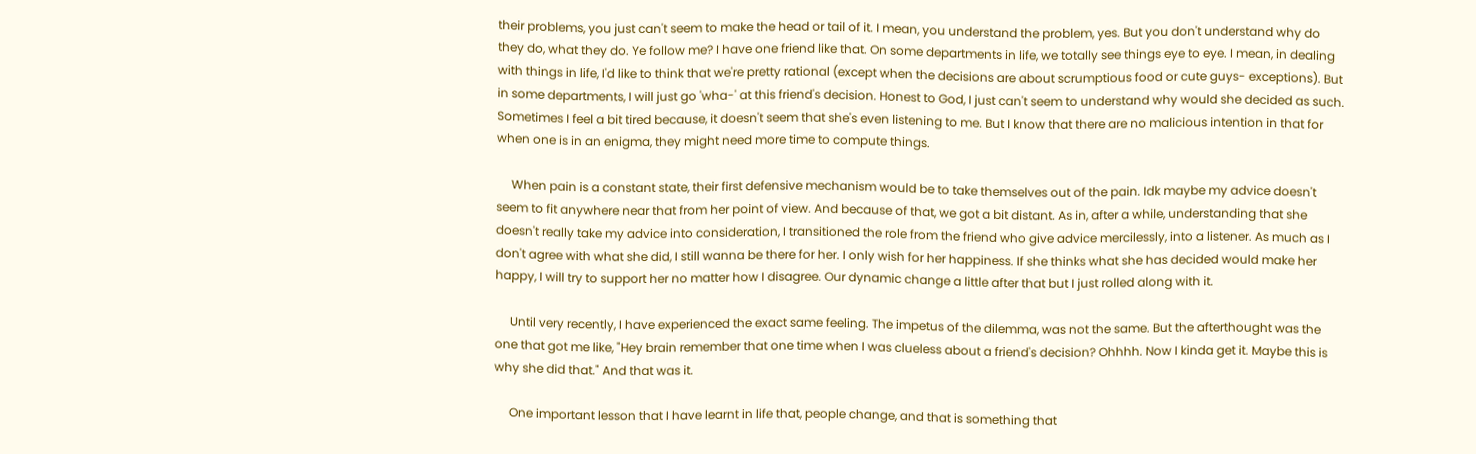their problems, you just can't seem to make the head or tail of it. I mean, you understand the problem, yes. But you don't understand why do they do, what they do. Ye follow me? I have one friend like that. On some departments in life, we totally see things eye to eye. I mean, in dealing with things in life, I'd like to think that we're pretty rational (except when the decisions are about scrumptious food or cute guys- exceptions). But in some departments, I will just go 'wha-' at this friend's decision. Honest to God, I just can't seem to understand why would she decided as such. Sometimes I feel a bit tired because, it doesn't seem that she's even listening to me. But I know that there are no malicious intention in that for when one is in an enigma, they might need more time to compute things.

     When pain is a constant state, their first defensive mechanism would be to take themselves out of the pain. Idk maybe my advice doesn't seem to fit anywhere near that from her point of view. And because of that, we got a bit distant. As in, after a while, understanding that she doesn't really take my advice into consideration, I transitioned the role from the friend who give advice mercilessly, into a listener. As much as I don't agree with what she did, I still wanna be there for her. I only wish for her happiness. If she thinks what she has decided would make her happy, I will try to support her no matter how I disagree. Our dynamic change a little after that but I just rolled along with it.

     Until very recently, I have experienced the exact same feeling. The impetus of the dilemma, was not the same. But the afterthought was the one that got me like, "Hey brain remember that one time when I was clueless about a friend's decision? Ohhhh. Now I kinda get it. Maybe this is why she did that." And that was it.

     One important lesson that I have learnt in life that, people change, and that is something that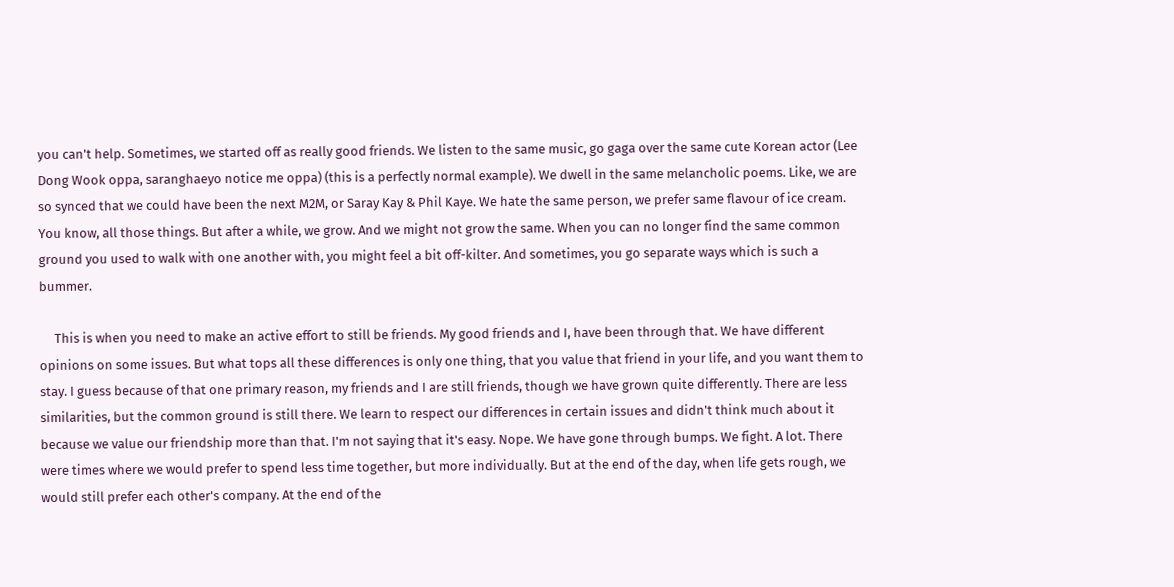you can't help. Sometimes, we started off as really good friends. We listen to the same music, go gaga over the same cute Korean actor (Lee Dong Wook oppa, saranghaeyo notice me oppa) (this is a perfectly normal example). We dwell in the same melancholic poems. Like, we are so synced that we could have been the next M2M, or Saray Kay & Phil Kaye. We hate the same person, we prefer same flavour of ice cream. You know, all those things. But after a while, we grow. And we might not grow the same. When you can no longer find the same common ground you used to walk with one another with, you might feel a bit off-kilter. And sometimes, you go separate ways which is such a bummer.

     This is when you need to make an active effort to still be friends. My good friends and I, have been through that. We have different opinions on some issues. But what tops all these differences is only one thing, that you value that friend in your life, and you want them to stay. I guess because of that one primary reason, my friends and I are still friends, though we have grown quite differently. There are less similarities, but the common ground is still there. We learn to respect our differences in certain issues and didn't think much about it because we value our friendship more than that. I'm not saying that it's easy. Nope. We have gone through bumps. We fight. A lot. There were times where we would prefer to spend less time together, but more individually. But at the end of the day, when life gets rough, we would still prefer each other's company. At the end of the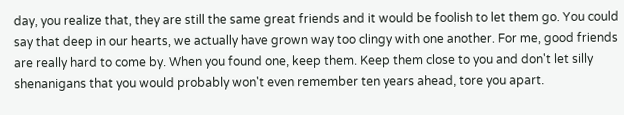day, you realize that, they are still the same great friends and it would be foolish to let them go. You could say that deep in our hearts, we actually have grown way too clingy with one another. For me, good friends are really hard to come by. When you found one, keep them. Keep them close to you and don't let silly shenanigans that you would probably won't even remember ten years ahead, tore you apart.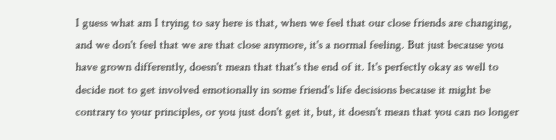I guess what am I trying to say here is that, when we feel that our close friends are changing, and we don't feel that we are that close anymore, it's a normal feeling. But just because you have grown differently, doesn't mean that that's the end of it. It's perfectly okay as well to decide not to get involved emotionally in some friend's life decisions because it might be contrary to your principles, or you just don't get it, but, it doesn't mean that you can no longer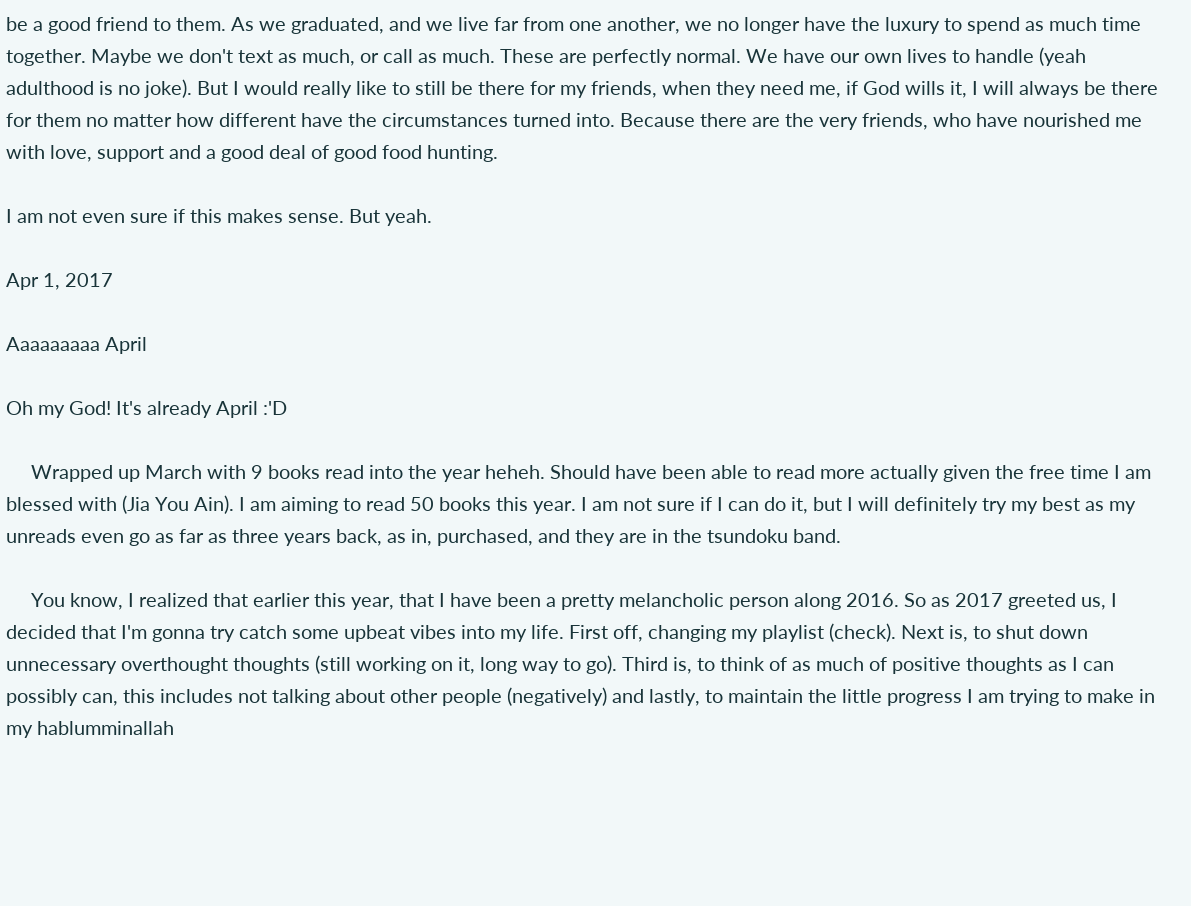be a good friend to them. As we graduated, and we live far from one another, we no longer have the luxury to spend as much time together. Maybe we don't text as much, or call as much. These are perfectly normal. We have our own lives to handle (yeah adulthood is no joke). But I would really like to still be there for my friends, when they need me, if God wills it, I will always be there for them no matter how different have the circumstances turned into. Because there are the very friends, who have nourished me with love, support and a good deal of good food hunting.

I am not even sure if this makes sense. But yeah.

Apr 1, 2017

Aaaaaaaaa April

Oh my God! It's already April :'D

     Wrapped up March with 9 books read into the year heheh. Should have been able to read more actually given the free time I am blessed with (Jia You Ain). I am aiming to read 50 books this year. I am not sure if I can do it, but I will definitely try my best as my unreads even go as far as three years back, as in, purchased, and they are in the tsundoku band.

     You know, I realized that earlier this year, that I have been a pretty melancholic person along 2016. So as 2017 greeted us, I decided that I'm gonna try catch some upbeat vibes into my life. First off, changing my playlist (check). Next is, to shut down unnecessary overthought thoughts (still working on it, long way to go). Third is, to think of as much of positive thoughts as I can possibly can, this includes not talking about other people (negatively) and lastly, to maintain the little progress I am trying to make in my hablumminallah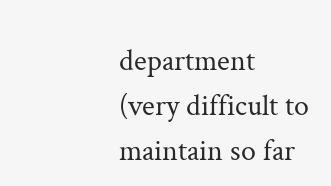department (very difficult to maintain so far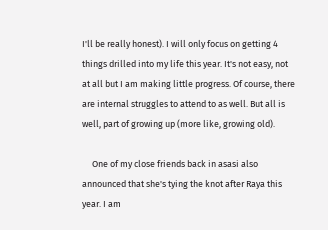I'll be really honest). I will only focus on getting 4 things drilled into my life this year. It's not easy, not at all but I am making little progress. Of course, there are internal struggles to attend to as well. But all is well, part of growing up (more like, growing old).

     One of my close friends back in asasi also announced that she's tying the knot after Raya this year. I am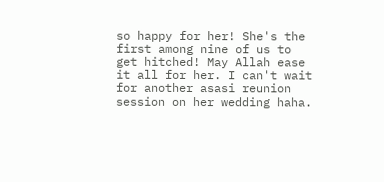so happy for her! She's the first among nine of us to get hitched! May Allah ease it all for her. I can't wait for another asasi reunion session on her wedding haha.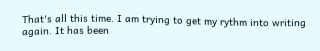That's all this time. I am trying to get my rythm into writing again. It has been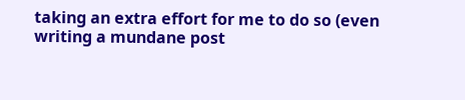taking an extra effort for me to do so (even writing a mundane post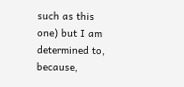such as this one) but I am determined to, because,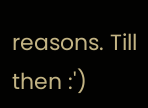reasons. Till then :')